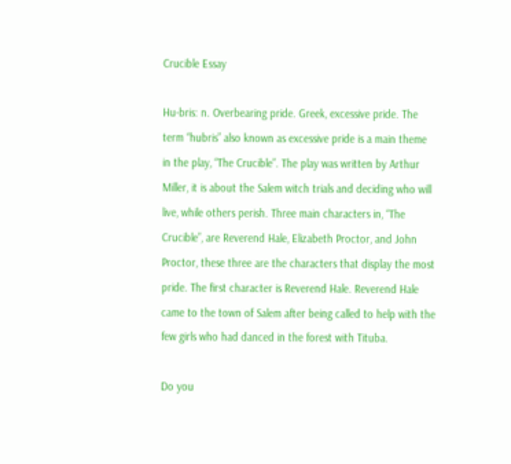Crucible Essay

Hu-bris: n. Overbearing pride. Greek, excessive pride. The term “hubris” also known as excessive pride is a main theme in the play, “The Crucible”. The play was written by Arthur Miller, it is about the Salem witch trials and deciding who will live, while others perish. Three main characters in, “The Crucible”, are Reverend Hale, Elizabeth Proctor, and John Proctor, these three are the characters that display the most pride. The first character is Reverend Hale. Reverend Hale came to the town of Salem after being called to help with the few girls who had danced in the forest with Tituba.

Do you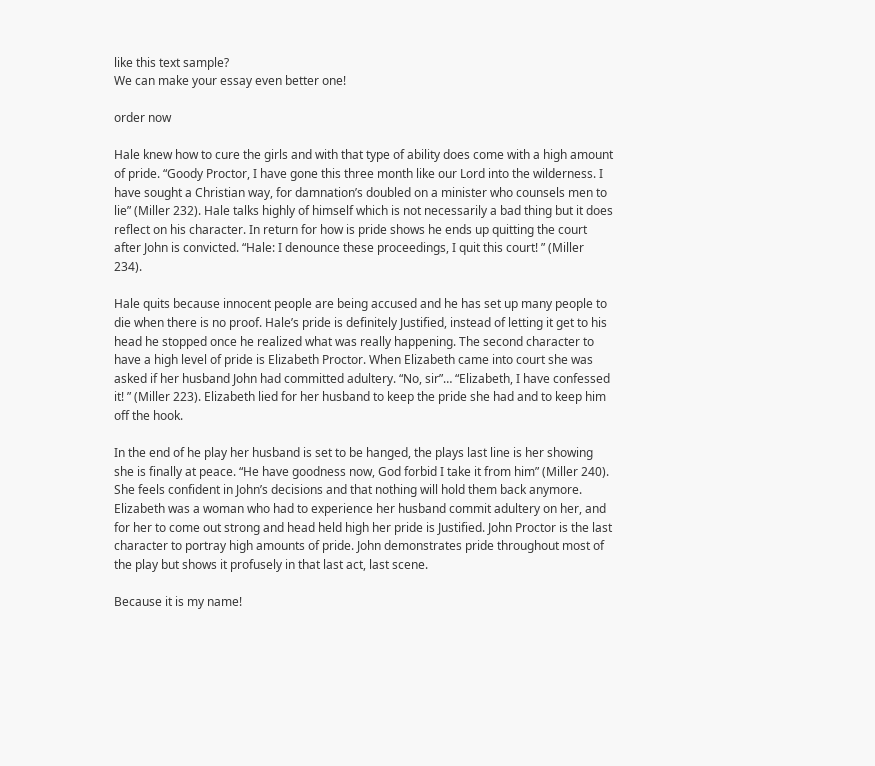like this text sample?
We can make your essay even better one!

order now

Hale knew how to cure the girls and with that type of ability does come with a high amount of pride. “Goody Proctor, I have gone this three month like our Lord into the wilderness. I have sought a Christian way, for damnation’s doubled on a minister who counsels men to lie” (Miller 232). Hale talks highly of himself which is not necessarily a bad thing but it does reflect on his character. In return for how is pride shows he ends up quitting the court after John is convicted. “Hale: I denounce these proceedings, I quit this court! ” (Miller 234).

Hale quits because innocent people are being accused and he has set up many people to die when there is no proof. Hale’s pride is definitely Justified, instead of letting it get to his head he stopped once he realized what was really happening. The second character to have a high level of pride is Elizabeth Proctor. When Elizabeth came into court she was asked if her husband John had committed adultery. “No, sir”… “Elizabeth, I have confessed it! ” (Miller 223). Elizabeth lied for her husband to keep the pride she had and to keep him off the hook.

In the end of he play her husband is set to be hanged, the plays last line is her showing she is finally at peace. “He have goodness now, God forbid I take it from him” (Miller 240). She feels confident in John’s decisions and that nothing will hold them back anymore. Elizabeth was a woman who had to experience her husband commit adultery on her, and for her to come out strong and head held high her pride is Justified. John Proctor is the last character to portray high amounts of pride. John demonstrates pride throughout most of the play but shows it profusely in that last act, last scene.

Because it is my name!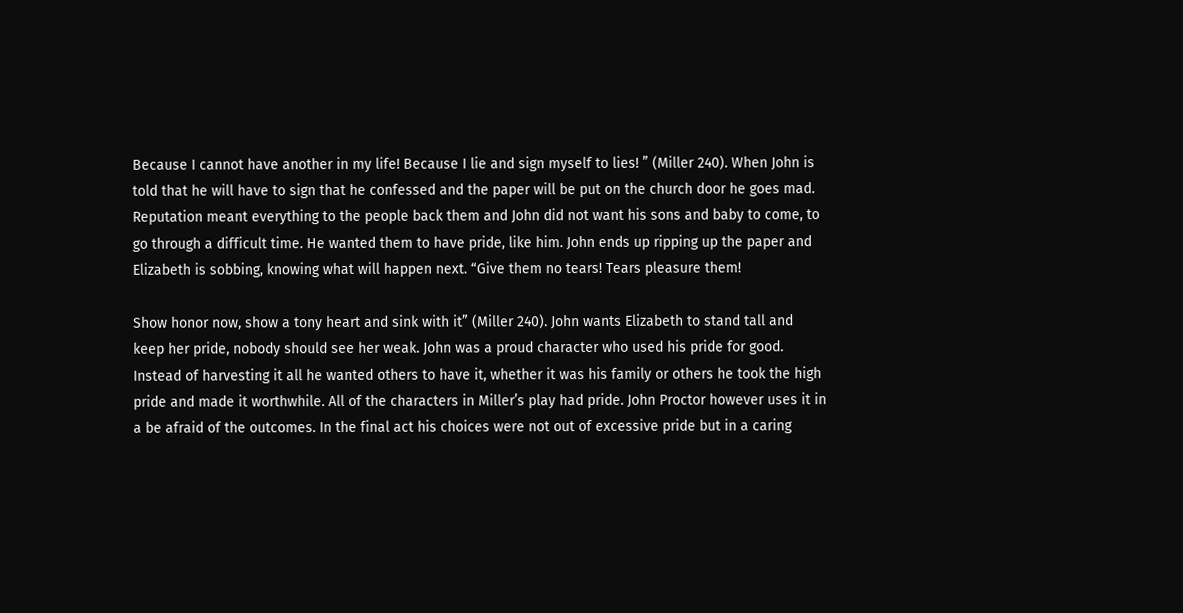Because I cannot have another in my life! Because I lie and sign myself to lies! ” (Miller 240). When John is told that he will have to sign that he confessed and the paper will be put on the church door he goes mad. Reputation meant everything to the people back them and John did not want his sons and baby to come, to go through a difficult time. He wanted them to have pride, like him. John ends up ripping up the paper and Elizabeth is sobbing, knowing what will happen next. “Give them no tears! Tears pleasure them!

Show honor now, show a tony heart and sink with it” (Miller 240). John wants Elizabeth to stand tall and keep her pride, nobody should see her weak. John was a proud character who used his pride for good. Instead of harvesting it all he wanted others to have it, whether it was his family or others he took the high pride and made it worthwhile. All of the characters in Miller’s play had pride. John Proctor however uses it in a be afraid of the outcomes. In the final act his choices were not out of excessive pride but in a caring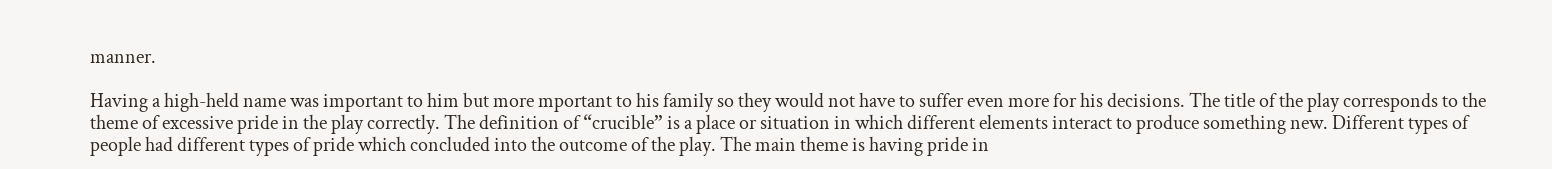manner.

Having a high-held name was important to him but more mportant to his family so they would not have to suffer even more for his decisions. The title of the play corresponds to the theme of excessive pride in the play correctly. The definition of “crucible” is a place or situation in which different elements interact to produce something new. Different types of people had different types of pride which concluded into the outcome of the play. The main theme is having pride in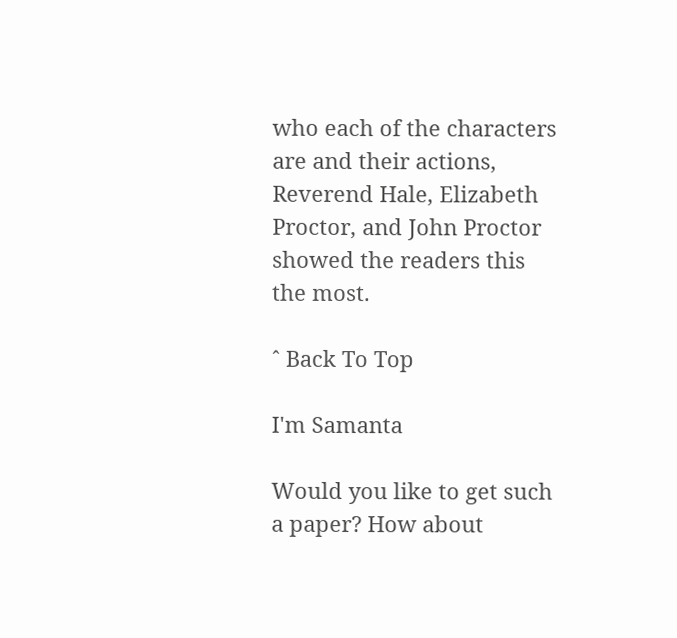who each of the characters are and their actions, Reverend Hale, Elizabeth Proctor, and John Proctor showed the readers this the most.

ˆ Back To Top

I'm Samanta

Would you like to get such a paper? How about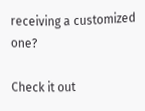receiving a customized one?

Check it out